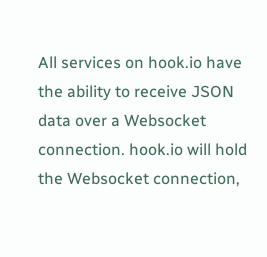All services on hook.io have the ability to receive JSON data over a Websocket connection. hook.io will hold the Websocket connection,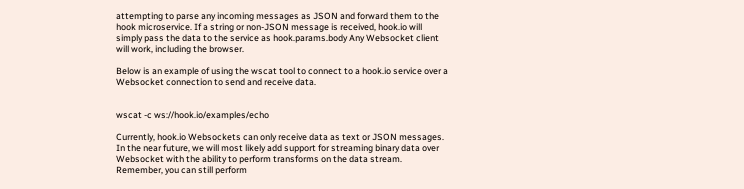attempting to parse any incoming messages as JSON and forward them to the hook microservice. If a string or non-JSON message is received, hook.io will simply pass the data to the service as hook.params.body Any Websocket client will work, including the browser.

Below is an example of using the wscat tool to connect to a hook.io service over a Websocket connection to send and receive data.


wscat -c ws://hook.io/examples/echo

Currently, hook.io Websockets can only receive data as text or JSON messages. In the near future, we will most likely add support for streaming binary data over Websocket with the ability to perform transforms on the data stream. Remember, you can still perform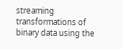streaming transformations of binary data using the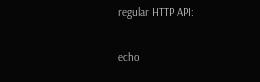regular HTTP API:

echo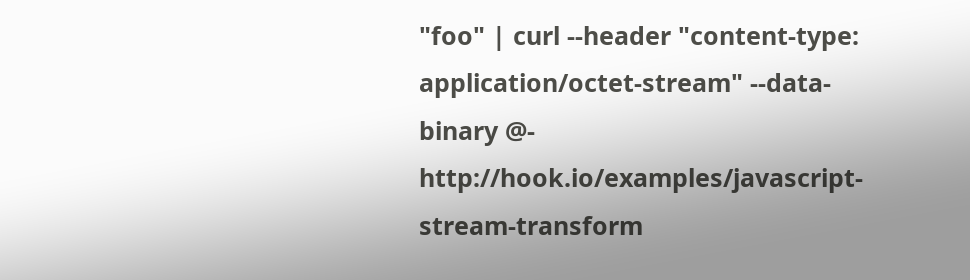"foo" | curl --header "content-type: application/octet-stream" --data-binary @- http://hook.io/examples/javascript-stream-transform